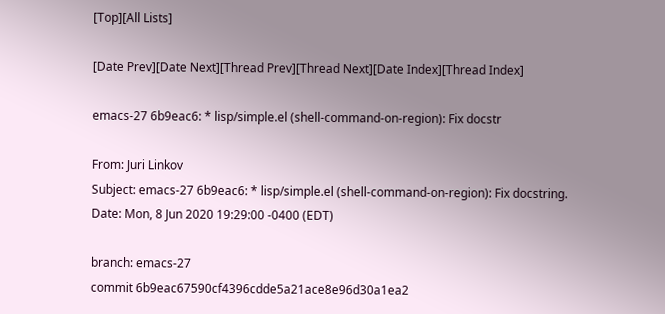[Top][All Lists]

[Date Prev][Date Next][Thread Prev][Thread Next][Date Index][Thread Index]

emacs-27 6b9eac6: * lisp/simple.el (shell-command-on-region): Fix docstr

From: Juri Linkov
Subject: emacs-27 6b9eac6: * lisp/simple.el (shell-command-on-region): Fix docstring.
Date: Mon, 8 Jun 2020 19:29:00 -0400 (EDT)

branch: emacs-27
commit 6b9eac67590cf4396cdde5a21ace8e96d30a1ea2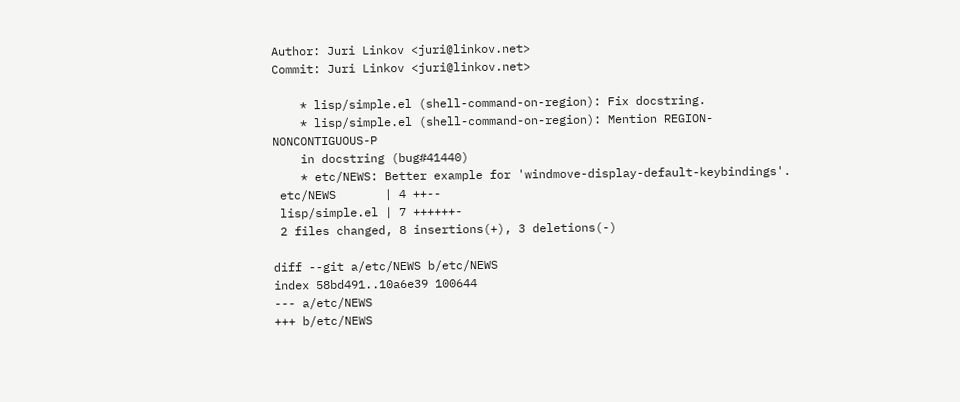Author: Juri Linkov <juri@linkov.net>
Commit: Juri Linkov <juri@linkov.net>

    * lisp/simple.el (shell-command-on-region): Fix docstring.
    * lisp/simple.el (shell-command-on-region): Mention REGION-NONCONTIGUOUS-P
    in docstring (bug#41440)
    * etc/NEWS: Better example for 'windmove-display-default-keybindings'.
 etc/NEWS       | 4 ++--
 lisp/simple.el | 7 ++++++-
 2 files changed, 8 insertions(+), 3 deletions(-)

diff --git a/etc/NEWS b/etc/NEWS
index 58bd491..10a6e39 100644
--- a/etc/NEWS
+++ b/etc/NEWS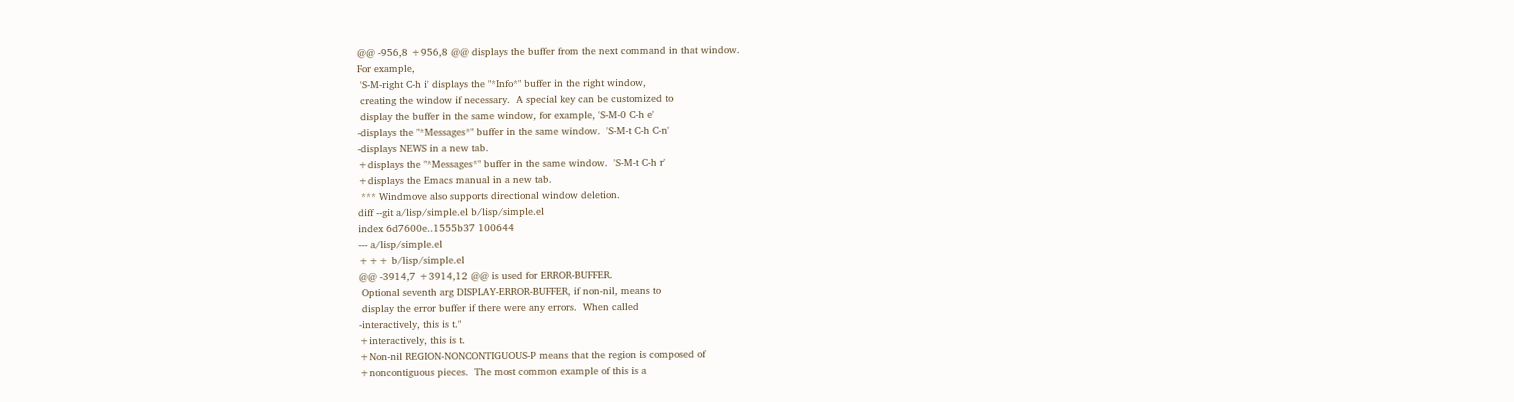@@ -956,8 +956,8 @@ displays the buffer from the next command in that window.
For example,
 'S-M-right C-h i' displays the "*Info*" buffer in the right window,
 creating the window if necessary.  A special key can be customized to
 display the buffer in the same window, for example, 'S-M-0 C-h e'
-displays the "*Messages*" buffer in the same window.  'S-M-t C-h C-n'
-displays NEWS in a new tab.
+displays the "*Messages*" buffer in the same window.  'S-M-t C-h r'
+displays the Emacs manual in a new tab.
 *** Windmove also supports directional window deletion.
diff --git a/lisp/simple.el b/lisp/simple.el
index 6d7600e..1555b37 100644
--- a/lisp/simple.el
+++ b/lisp/simple.el
@@ -3914,7 +3914,12 @@ is used for ERROR-BUFFER.
 Optional seventh arg DISPLAY-ERROR-BUFFER, if non-nil, means to
 display the error buffer if there were any errors.  When called
-interactively, this is t."
+interactively, this is t.
+Non-nil REGION-NONCONTIGUOUS-P means that the region is composed of
+noncontiguous pieces.  The most common example of this is a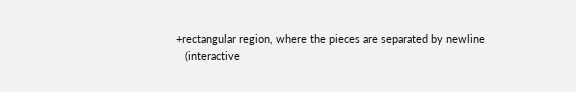+rectangular region, where the pieces are separated by newline
   (interactive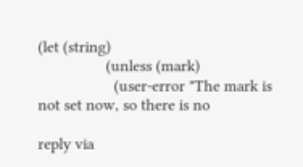(let (string)
                 (unless (mark)
                   (user-error "The mark is not set now, so there is no

reply via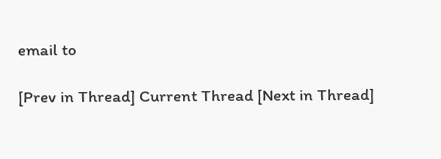email to

[Prev in Thread] Current Thread [Next in Thread]